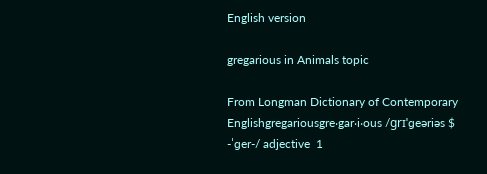English version

gregarious in Animals topic

From Longman Dictionary of Contemporary Englishgregariousgre‧gar‧i‧ous /ɡrɪˈɡeəriəs $ -ˈɡer-/ adjective  1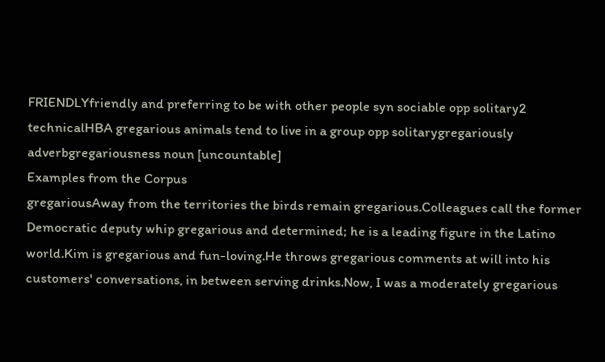FRIENDLYfriendly and preferring to be with other people syn sociable opp solitary2 technicalHBA gregarious animals tend to live in a group opp solitarygregariously adverbgregariousness noun [uncountable]
Examples from the Corpus
gregariousAway from the territories the birds remain gregarious.Colleagues call the former Democratic deputy whip gregarious and determined; he is a leading figure in the Latino world.Kim is gregarious and fun-loving.He throws gregarious comments at will into his customers' conversations, in between serving drinks.Now, I was a moderately gregarious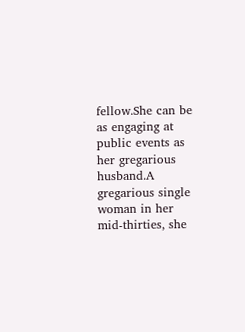fellow.She can be as engaging at public events as her gregarious husband.A gregarious single woman in her mid-thirties, she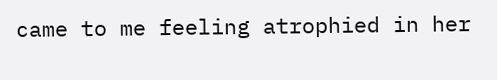came to me feeling atrophied in her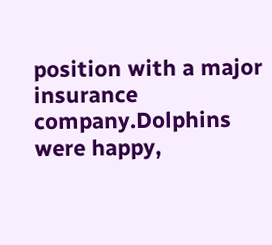position with a major insurance company.Dolphins were happy,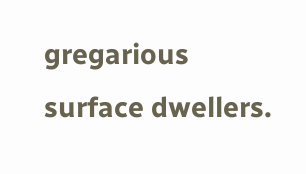gregarious surface dwellers.